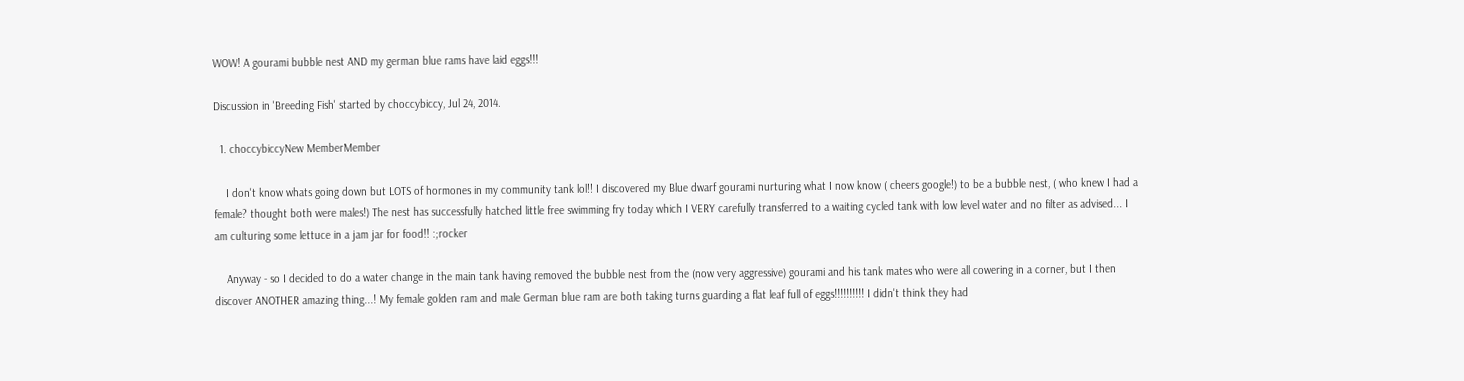WOW! A gourami bubble nest AND my german blue rams have laid eggs!!!

Discussion in 'Breeding Fish' started by choccybiccy, Jul 24, 2014.

  1. choccybiccyNew MemberMember

    I don't know whats going down but LOTS of hormones in my community tank lol!! I discovered my Blue dwarf gourami nurturing what I now know ( cheers google!) to be a bubble nest, ( who knew I had a female? thought both were males!) The nest has successfully hatched little free swimming fry today which I VERY carefully transferred to a waiting cycled tank with low level water and no filter as advised... I am culturing some lettuce in a jam jar for food!! :;rocker

    Anyway - so I decided to do a water change in the main tank having removed the bubble nest from the (now very aggressive) gourami and his tank mates who were all cowering in a corner, but I then discover ANOTHER amazing thing...! My female golden ram and male German blue ram are both taking turns guarding a flat leaf full of eggs!!!!!!!!!! I didn't think they had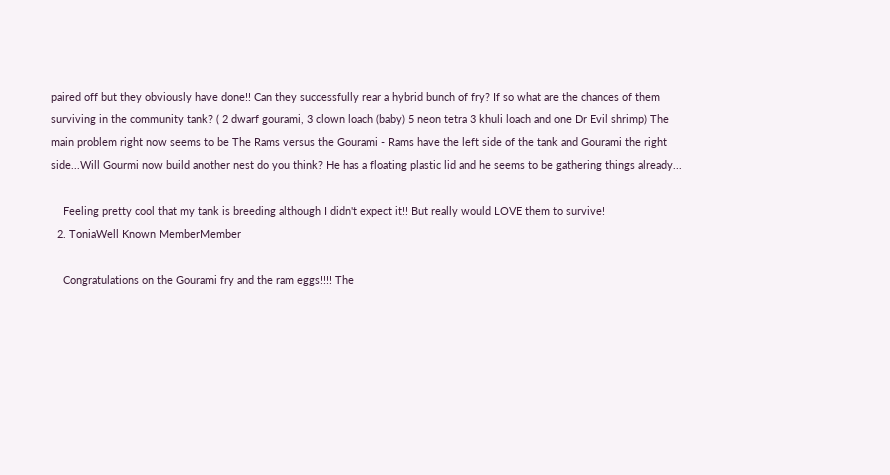paired off but they obviously have done!! Can they successfully rear a hybrid bunch of fry? If so what are the chances of them surviving in the community tank? ( 2 dwarf gourami, 3 clown loach (baby) 5 neon tetra 3 khuli loach and one Dr Evil shrimp) The main problem right now seems to be The Rams versus the Gourami - Rams have the left side of the tank and Gourami the right side...Will Gourmi now build another nest do you think? He has a floating plastic lid and he seems to be gathering things already...

    Feeling pretty cool that my tank is breeding although I didn't expect it!! But really would LOVE them to survive!
  2. ToniaWell Known MemberMember

    Congratulations on the Gourami fry and the ram eggs!!!! The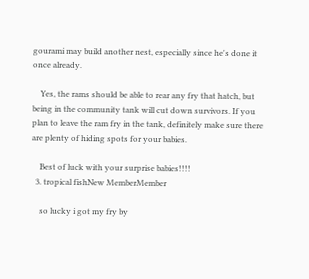gourami may build another nest, especially since he's done it once already.

    Yes, the rams should be able to rear any fry that hatch, but being in the community tank will cut down survivors. If you plan to leave the ram fry in the tank, definitely make sure there are plenty of hiding spots for your babies.

    Best of luck with your surprise babies!!!!
  3. tropical fishNew MemberMember

    so lucky i got my fry by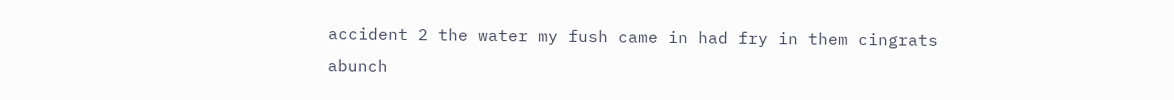accident 2 the water my fush came in had fry in them cingrats abunch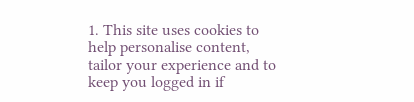1. This site uses cookies to help personalise content, tailor your experience and to keep you logged in if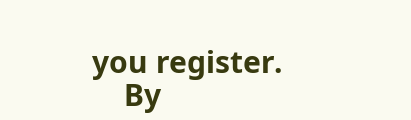you register.
    By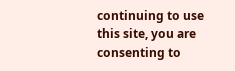continuing to use this site, you are consenting to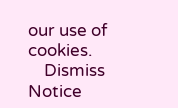our use of cookies.
    Dismiss Notice